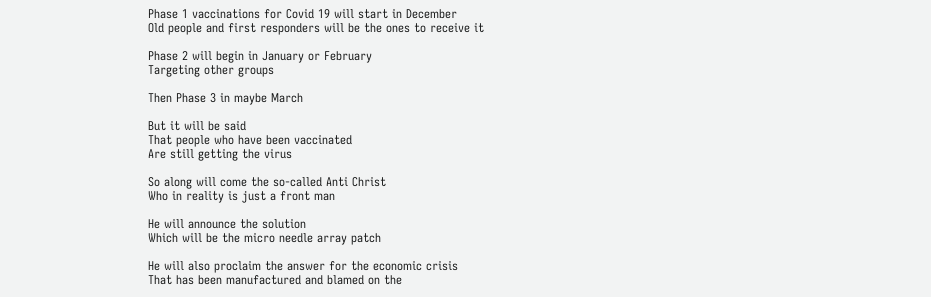Phase 1 vaccinations for Covid 19 will start in December
Old people and first responders will be the ones to receive it

Phase 2 will begin in January or February
Targeting other groups

Then Phase 3 in maybe March

But it will be said
That people who have been vaccinated
Are still getting the virus

So along will come the so-called Anti Christ
Who in reality is just a front man

He will announce the solution
Which will be the micro needle array patch

He will also proclaim the answer for the economic crisis
That has been manufactured and blamed on the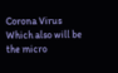Corona Virus
Which also will be the micro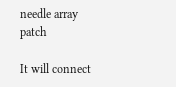needle array patch

It will connect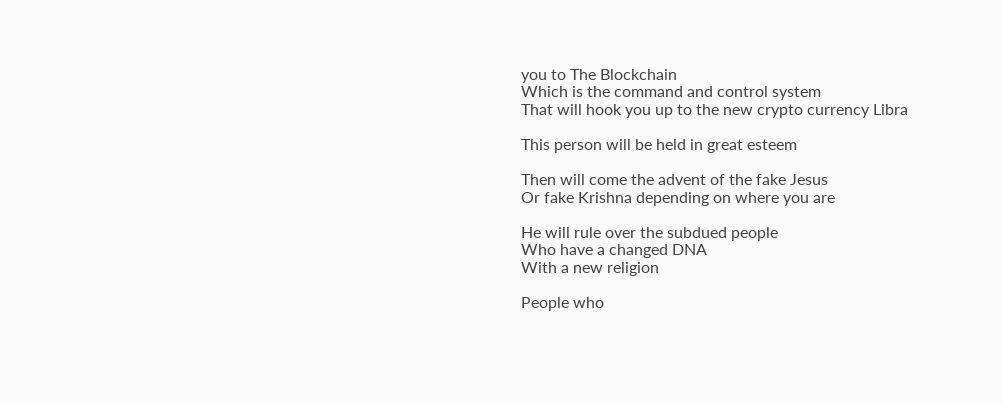you to The Blockchain
Which is the command and control system
That will hook you up to the new crypto currency Libra

This person will be held in great esteem

Then will come the advent of the fake Jesus
Or fake Krishna depending on where you are

He will rule over the subdued people
Who have a changed DNA
With a new religion

People who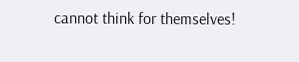cannot think for themselves!